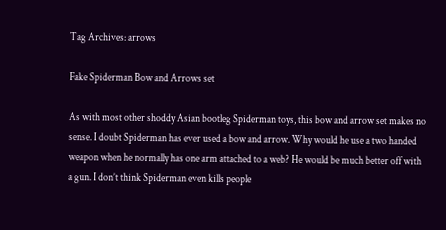Tag Archives: arrows

Fake Spiderman Bow and Arrows set

As with most other shoddy Asian bootleg Spiderman toys, this bow and arrow set makes no sense. I doubt Spiderman has ever used a bow and arrow. Why would he use a two handed weapon when he normally has one arm attached to a web? He would be much better off with a gun. I don’t think Spiderman even kills people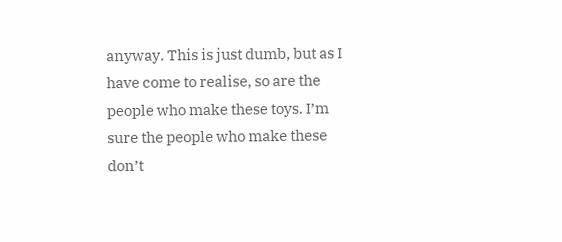anyway. This is just dumb, but as I have come to realise, so are the people who make these toys. I’m sure the people who make these don’t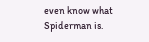even know what Spiderman is.